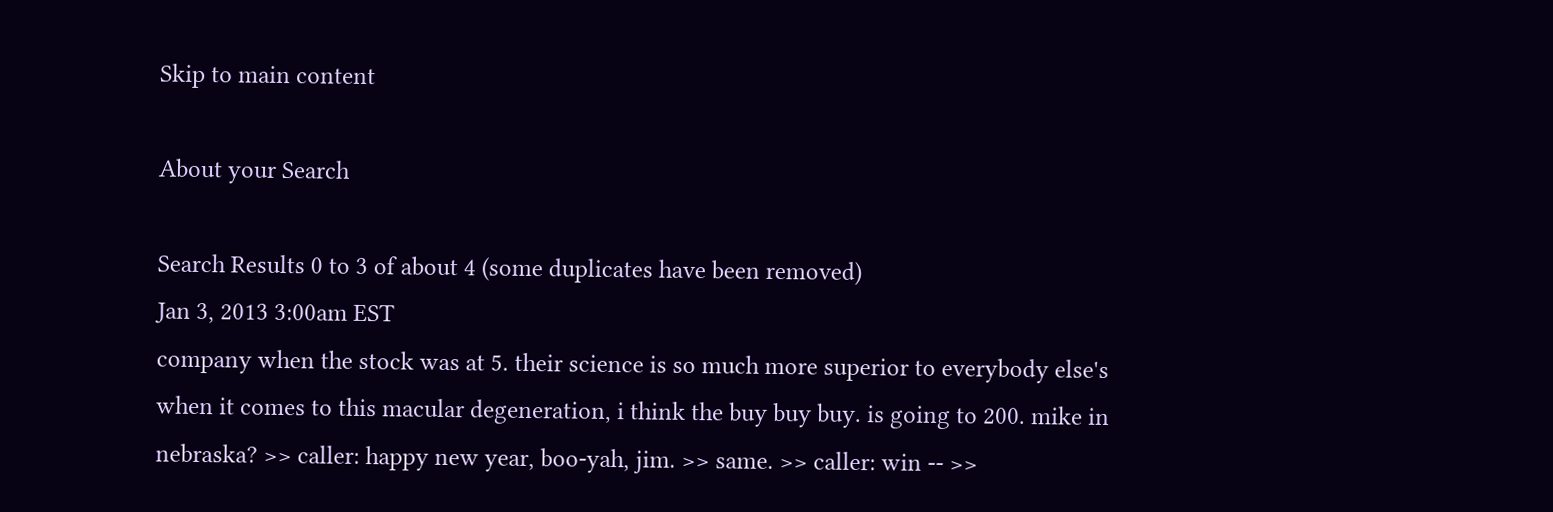Skip to main content

About your Search

Search Results 0 to 3 of about 4 (some duplicates have been removed)
Jan 3, 2013 3:00am EST
company when the stock was at 5. their science is so much more superior to everybody else's when it comes to this macular degeneration, i think the buy buy buy. is going to 200. mike in nebraska? >> caller: happy new year, boo-yah, jim. >> same. >> caller: win -- >>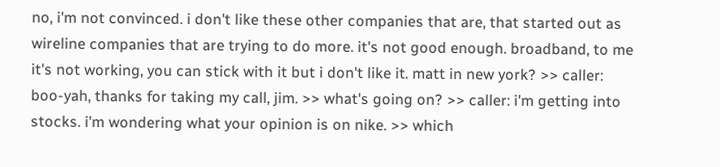no, i'm not convinced. i don't like these other companies that are, that started out as wireline companies that are trying to do more. it's not good enough. broadband, to me it's not working, you can stick with it but i don't like it. matt in new york? >> caller: boo-yah, thanks for taking my call, jim. >> what's going on? >> caller: i'm getting into stocks. i'm wondering what your opinion is on nike. >> which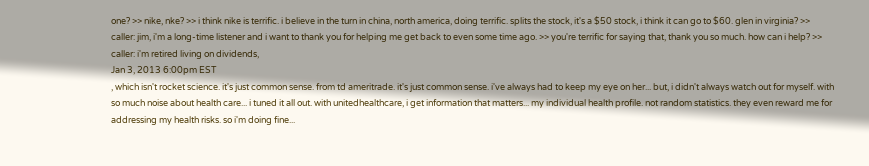one? >> nike, nke? >> i think nike is terrific. i believe in the turn in china, north america, doing terrific. splits the stock, it's a $50 stock, i think it can go to $60. glen in virginia? >> caller: jim, i'm a long-time listener and i want to thank you for helping me get back to even some time ago. >> you're terrific for saying that, thank you so much. how can i help? >> caller: i'm retired living on dividends,
Jan 3, 2013 6:00pm EST
, which isn't rocket science. it's just common sense. from td ameritrade. it's just common sense. i've always had to keep my eye on her... but, i didn't always watch out for myself. with so much noise about health care... i tuned it all out. with unitedhealthcare, i get information that matters... my individual health profile. not random statistics. they even reward me for addressing my health risks. so i'm doing fine...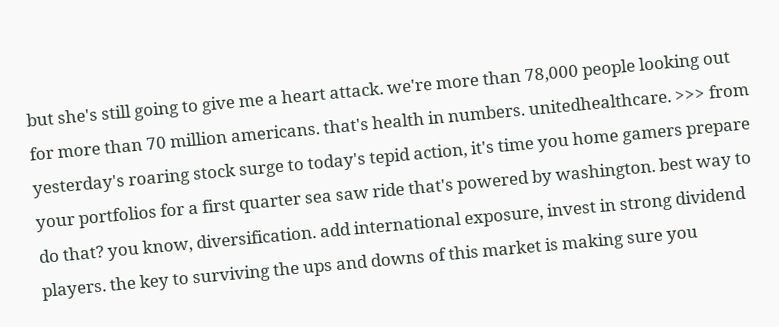but she's still going to give me a heart attack. we're more than 78,000 people looking out for more than 70 million americans. that's health in numbers. unitedhealthcare. >>> from yesterday's roaring stock surge to today's tepid action, it's time you home gamers prepare your portfolios for a first quarter sea saw ride that's powered by washington. best way to do that? you know, diversification. add international exposure, invest in strong dividend players. the key to surviving the ups and downs of this market is making sure you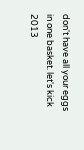don't have all your eggs in one basket. let's kick 2013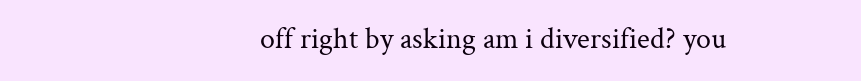off right by asking am i diversified? you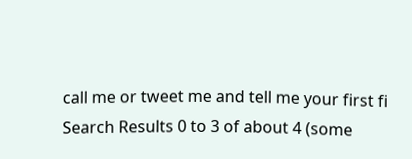call me or tweet me and tell me your first fi
Search Results 0 to 3 of about 4 (some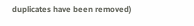duplicates have been removed)